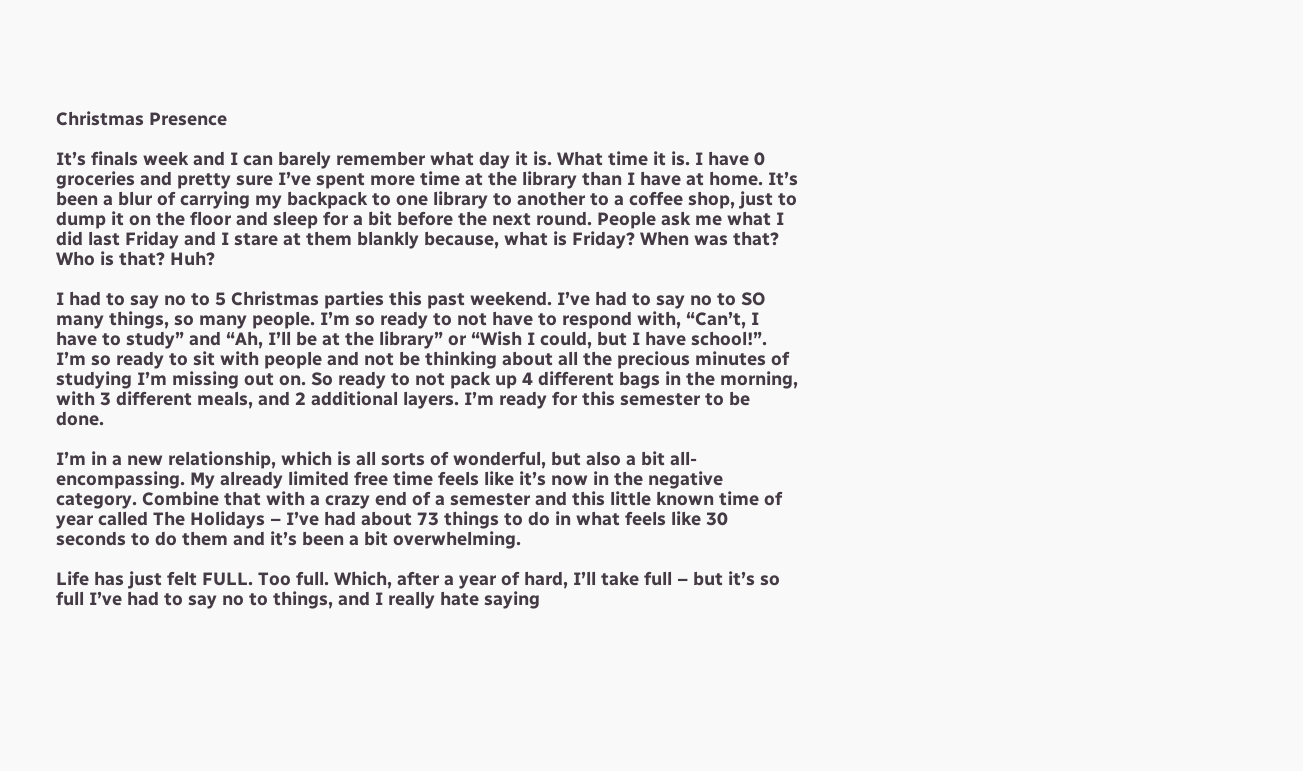Christmas Presence

It’s finals week and I can barely remember what day it is. What time it is. I have 0 groceries and pretty sure I’ve spent more time at the library than I have at home. It’s been a blur of carrying my backpack to one library to another to a coffee shop, just to dump it on the floor and sleep for a bit before the next round. People ask me what I did last Friday and I stare at them blankly because, what is Friday? When was that? Who is that? Huh?

I had to say no to 5 Christmas parties this past weekend. I’ve had to say no to SO many things, so many people. I’m so ready to not have to respond with, “Can’t, I have to study” and “Ah, I’ll be at the library” or “Wish I could, but I have school!”. I’m so ready to sit with people and not be thinking about all the precious minutes of studying I’m missing out on. So ready to not pack up 4 different bags in the morning, with 3 different meals, and 2 additional layers. I’m ready for this semester to be done.

I’m in a new relationship, which is all sorts of wonderful, but also a bit all-encompassing. My already limited free time feels like it’s now in the negative category. Combine that with a crazy end of a semester and this little known time of year called The Holidays – I’ve had about 73 things to do in what feels like 30 seconds to do them and it’s been a bit overwhelming.

Life has just felt FULL. Too full. Which, after a year of hard, I’ll take full – but it’s so full I’ve had to say no to things, and I really hate saying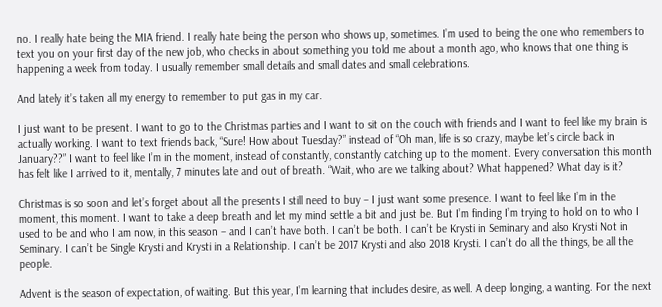no. I really hate being the MIA friend. I really hate being the person who shows up, sometimes. I’m used to being the one who remembers to text you on your first day of the new job, who checks in about something you told me about a month ago, who knows that one thing is happening a week from today. I usually remember small details and small dates and small celebrations.

And lately it’s taken all my energy to remember to put gas in my car.

I just want to be present. I want to go to the Christmas parties and I want to sit on the couch with friends and I want to feel like my brain is actually working. I want to text friends back, “Sure! How about Tuesday?” instead of “Oh man, life is so crazy, maybe let’s circle back in January??” I want to feel like I’m in the moment, instead of constantly, constantly catching up to the moment. Every conversation this month has felt like I arrived to it, mentally, 7 minutes late and out of breath. “Wait, who are we talking about? What happened? What day is it?

Christmas is so soon and let’s forget about all the presents I still need to buy – I just want some presence. I want to feel like I’m in the moment, this moment. I want to take a deep breath and let my mind settle a bit and just be. But I’m finding I’m trying to hold on to who I used to be and who I am now, in this season – and I can’t have both. I can’t be both. I can’t be Krysti in Seminary and also Krysti Not in Seminary. I can’t be Single Krysti and Krysti in a Relationship. I can’t be 2017 Krysti and also 2018 Krysti. I can’t do all the things, be all the people.

Advent is the season of expectation, of waiting. But this year, I’m learning that includes desire, as well. A deep longing, a wanting. For the next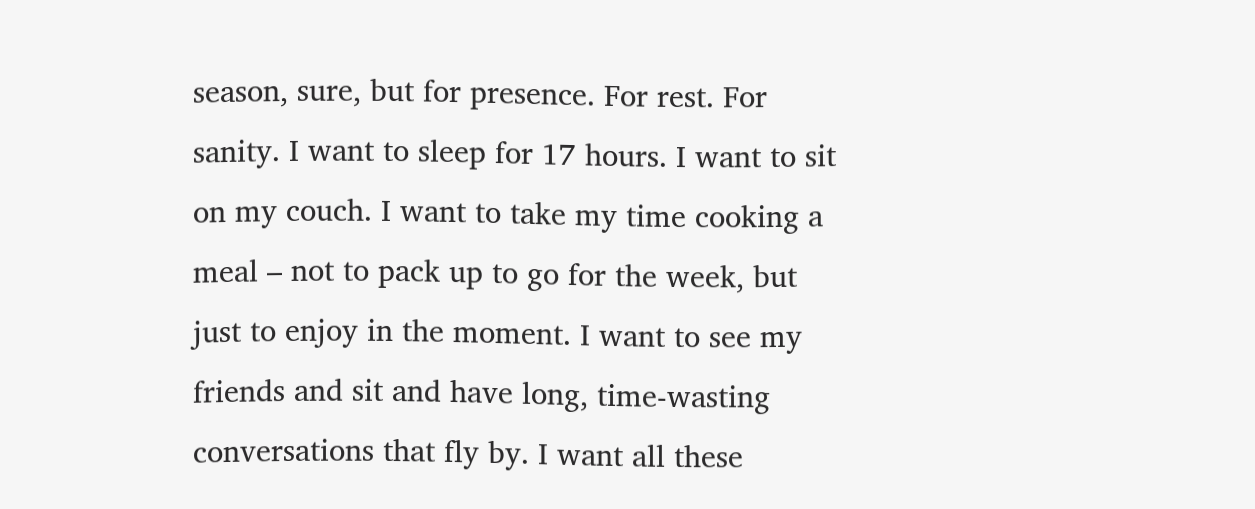season, sure, but for presence. For rest. For sanity. I want to sleep for 17 hours. I want to sit on my couch. I want to take my time cooking a meal – not to pack up to go for the week, but just to enjoy in the moment. I want to see my friends and sit and have long, time-wasting conversations that fly by. I want all these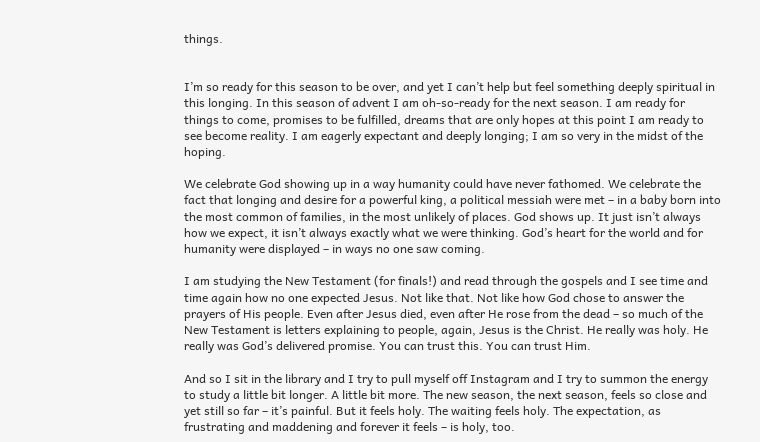things.


I’m so ready for this season to be over, and yet I can’t help but feel something deeply spiritual in this longing. In this season of advent I am oh-so-ready for the next season. I am ready for things to come, promises to be fulfilled, dreams that are only hopes at this point I am ready to see become reality. I am eagerly expectant and deeply longing; I am so very in the midst of the hoping.

We celebrate God showing up in a way humanity could have never fathomed. We celebrate the fact that longing and desire for a powerful king, a political messiah were met – in a baby born into the most common of families, in the most unlikely of places. God shows up. It just isn’t always how we expect, it isn’t always exactly what we were thinking. God’s heart for the world and for humanity were displayed – in ways no one saw coming.

I am studying the New Testament (for finals!) and read through the gospels and I see time and time again how no one expected Jesus. Not like that. Not like how God chose to answer the prayers of His people. Even after Jesus died, even after He rose from the dead – so much of the New Testament is letters explaining to people, again, Jesus is the Christ. He really was holy. He really was God’s delivered promise. You can trust this. You can trust Him.

And so I sit in the library and I try to pull myself off Instagram and I try to summon the energy to study a little bit longer. A little bit more. The new season, the next season, feels so close and yet still so far – it’s painful. But it feels holy. The waiting feels holy. The expectation, as frustrating and maddening and forever it feels – is holy, too.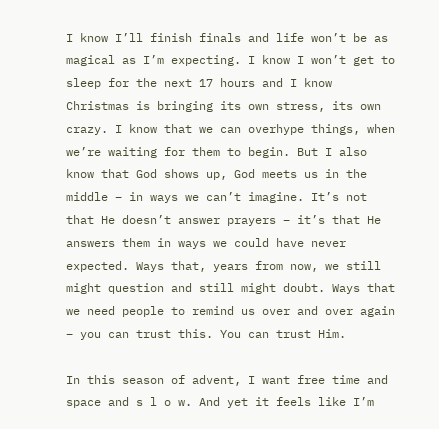I know I’ll finish finals and life won’t be as magical as I’m expecting. I know I won’t get to sleep for the next 17 hours and I know Christmas is bringing its own stress, its own crazy. I know that we can overhype things, when we’re waiting for them to begin. But I also know that God shows up, God meets us in the middle – in ways we can’t imagine. It’s not that He doesn’t answer prayers – it’s that He answers them in ways we could have never expected. Ways that, years from now, we still might question and still might doubt. Ways that we need people to remind us over and over again – you can trust this. You can trust Him.

In this season of advent, I want free time and space and s l o w. And yet it feels like I’m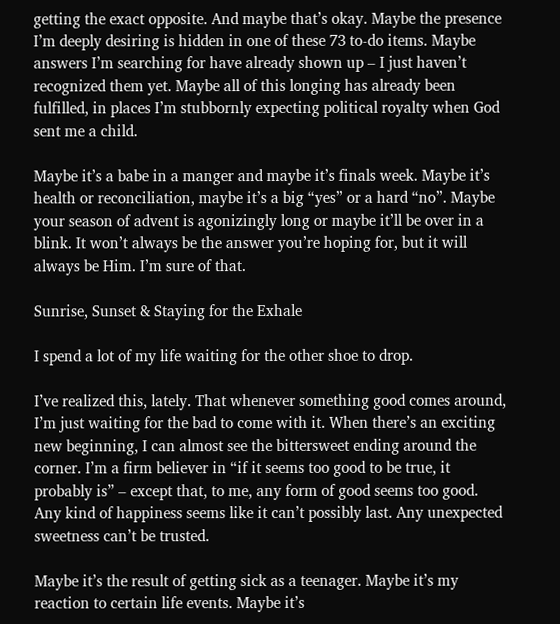getting the exact opposite. And maybe that’s okay. Maybe the presence I’m deeply desiring is hidden in one of these 73 to-do items. Maybe answers I’m searching for have already shown up – I just haven’t recognized them yet. Maybe all of this longing has already been fulfilled, in places I’m stubbornly expecting political royalty when God sent me a child.

Maybe it’s a babe in a manger and maybe it’s finals week. Maybe it’s health or reconciliation, maybe it’s a big “yes” or a hard “no”. Maybe your season of advent is agonizingly long or maybe it’ll be over in a blink. It won’t always be the answer you’re hoping for, but it will always be Him. I’m sure of that.

Sunrise, Sunset & Staying for the Exhale

I spend a lot of my life waiting for the other shoe to drop.

I’ve realized this, lately. That whenever something good comes around, I’m just waiting for the bad to come with it. When there’s an exciting new beginning, I can almost see the bittersweet ending around the corner. I’m a firm believer in “if it seems too good to be true, it probably is” – except that, to me, any form of good seems too good. Any kind of happiness seems like it can’t possibly last. Any unexpected sweetness can’t be trusted.

Maybe it’s the result of getting sick as a teenager. Maybe it’s my reaction to certain life events. Maybe it’s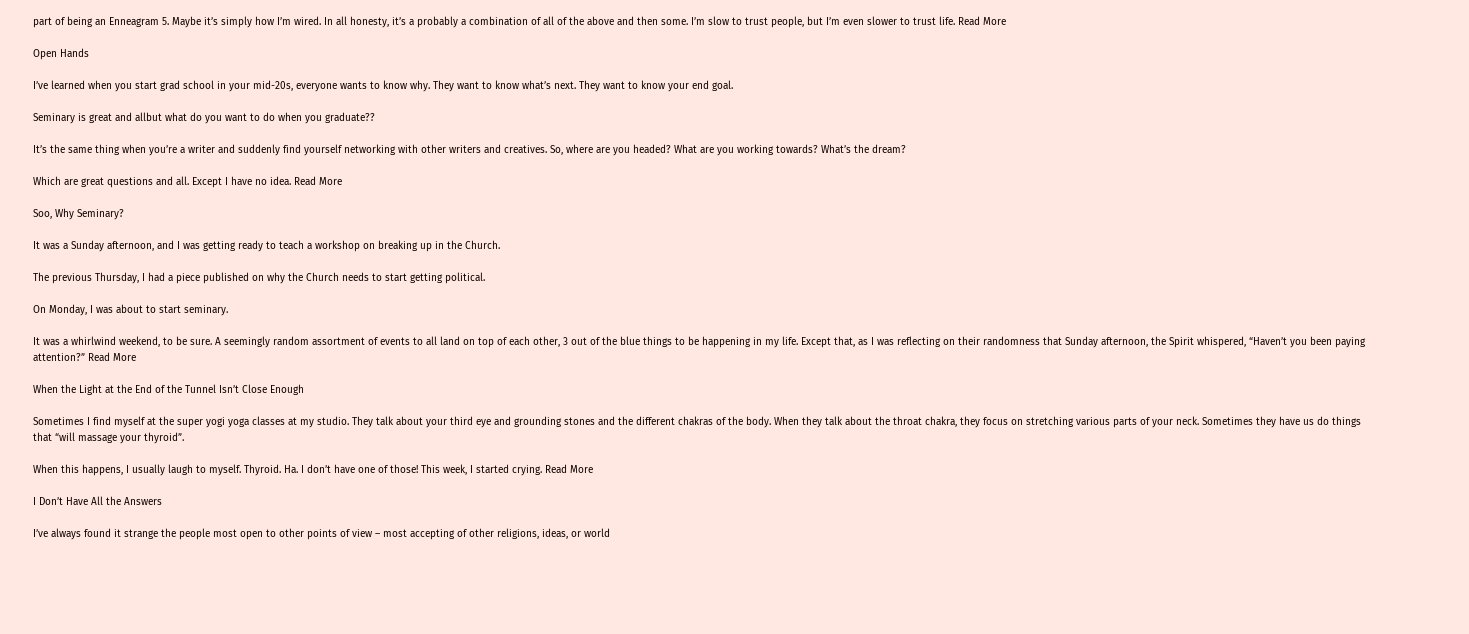part of being an Enneagram 5. Maybe it’s simply how I’m wired. In all honesty, it’s a probably a combination of all of the above and then some. I’m slow to trust people, but I’m even slower to trust life. Read More

Open Hands

I’ve learned when you start grad school in your mid-20s, everyone wants to know why. They want to know what’s next. They want to know your end goal.

Seminary is great and allbut what do you want to do when you graduate??

It’s the same thing when you’re a writer and suddenly find yourself networking with other writers and creatives. So, where are you headed? What are you working towards? What’s the dream?

Which are great questions and all. Except I have no idea. Read More

Soo, Why Seminary?

It was a Sunday afternoon, and I was getting ready to teach a workshop on breaking up in the Church.

The previous Thursday, I had a piece published on why the Church needs to start getting political.

On Monday, I was about to start seminary.

It was a whirlwind weekend, to be sure. A seemingly random assortment of events to all land on top of each other, 3 out of the blue things to be happening in my life. Except that, as I was reflecting on their randomness that Sunday afternoon, the Spirit whispered, “Haven’t you been paying attention?” Read More

When the Light at the End of the Tunnel Isn’t Close Enough

Sometimes I find myself at the super yogi yoga classes at my studio. They talk about your third eye and grounding stones and the different chakras of the body. When they talk about the throat chakra, they focus on stretching various parts of your neck. Sometimes they have us do things that “will massage your thyroid”.

When this happens, I usually laugh to myself. Thyroid. Ha. I don’t have one of those! This week, I started crying. Read More

I Don’t Have All the Answers

I’ve always found it strange the people most open to other points of view – most accepting of other religions, ideas, or world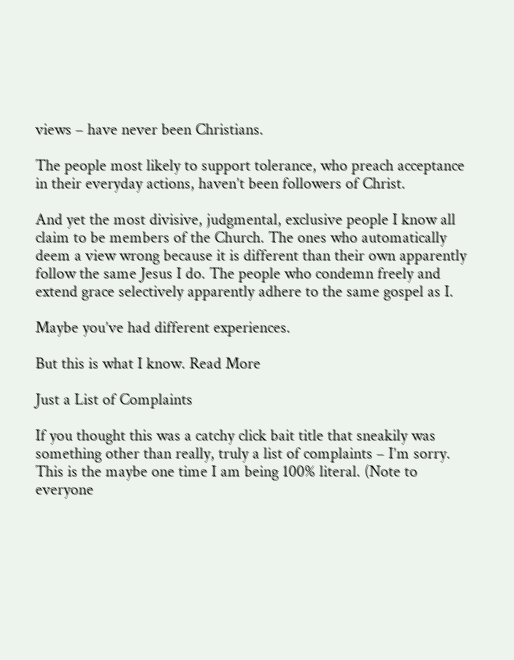views – have never been Christians.

The people most likely to support tolerance, who preach acceptance in their everyday actions, haven’t been followers of Christ.

And yet the most divisive, judgmental, exclusive people I know all claim to be members of the Church. The ones who automatically deem a view wrong because it is different than their own apparently follow the same Jesus I do. The people who condemn freely and extend grace selectively apparently adhere to the same gospel as I.

Maybe you’ve had different experiences.

But this is what I know. Read More

Just a List of Complaints

If you thought this was a catchy click bait title that sneakily was something other than really, truly a list of complaints – I’m sorry. This is the maybe one time I am being 100% literal. (Note to everyone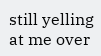still yelling at me over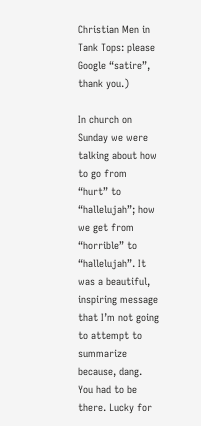Christian Men in Tank Tops: please Google “satire”, thank you.)

In church on Sunday we were talking about how to go from “hurt” to “hallelujah”; how we get from “horrible” to “hallelujah”. It was a beautiful, inspiring message that I’m not going to attempt to summarize because, dang. You had to be there. Lucky for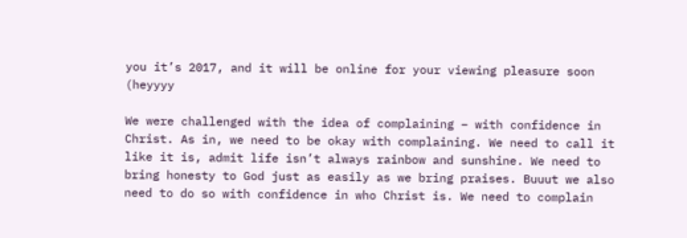you it’s 2017, and it will be online for your viewing pleasure soon (heyyyy

We were challenged with the idea of complaining – with confidence in Christ. As in, we need to be okay with complaining. We need to call it like it is, admit life isn’t always rainbow and sunshine. We need to bring honesty to God just as easily as we bring praises. Buuut we also need to do so with confidence in who Christ is. We need to complain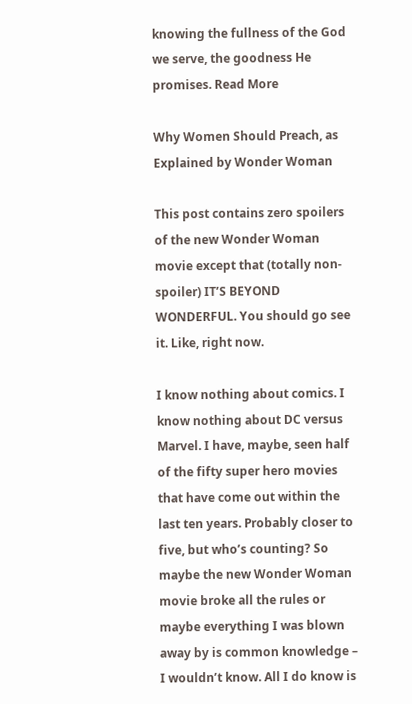knowing the fullness of the God we serve, the goodness He promises. Read More

Why Women Should Preach, as Explained by Wonder Woman

This post contains zero spoilers of the new Wonder Woman movie except that (totally non-spoiler) IT’S BEYOND WONDERFUL. You should go see it. Like, right now.

I know nothing about comics. I know nothing about DC versus Marvel. I have, maybe, seen half of the fifty super hero movies that have come out within the last ten years. Probably closer to five, but who’s counting? So maybe the new Wonder Woman movie broke all the rules or maybe everything I was blown away by is common knowledge – I wouldn’t know. All I do know is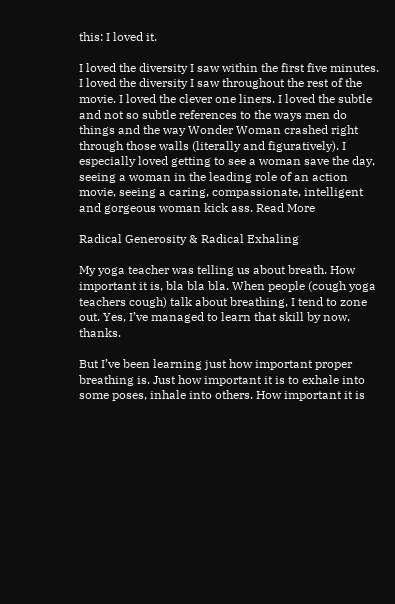this: I loved it.

I loved the diversity I saw within the first five minutes. I loved the diversity I saw throughout the rest of the movie. I loved the clever one liners. I loved the subtle and not so subtle references to the ways men do things and the way Wonder Woman crashed right through those walls (literally and figuratively). I especially loved getting to see a woman save the day, seeing a woman in the leading role of an action movie, seeing a caring, compassionate, intelligent and gorgeous woman kick ass. Read More

Radical Generosity & Radical Exhaling

My yoga teacher was telling us about breath. How important it is, bla bla bla. When people (cough yoga teachers cough) talk about breathing, I tend to zone out. Yes, I’ve managed to learn that skill by now, thanks.

But I’ve been learning just how important proper breathing is. Just how important it is to exhale into some poses, inhale into others. How important it is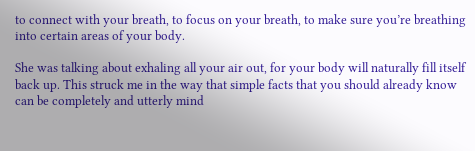to connect with your breath, to focus on your breath, to make sure you’re breathing into certain areas of your body.

She was talking about exhaling all your air out, for your body will naturally fill itself back up. This struck me in the way that simple facts that you should already know can be completely and utterly mind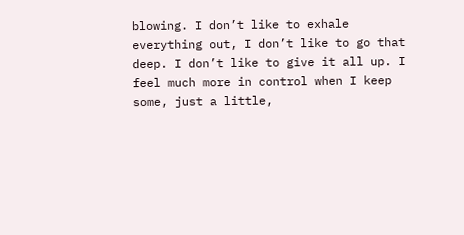blowing. I don’t like to exhale everything out, I don’t like to go that deep. I don’t like to give it all up. I feel much more in control when I keep some, just a little,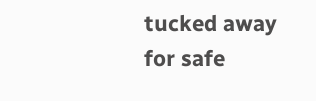tucked away for safe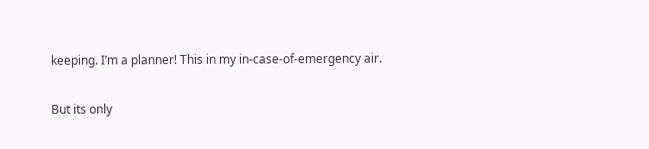keeping. I’m a planner! This in my in-case-of-emergency air.

But its only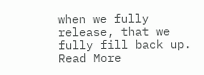when we fully release, that we fully fill back up. Read More